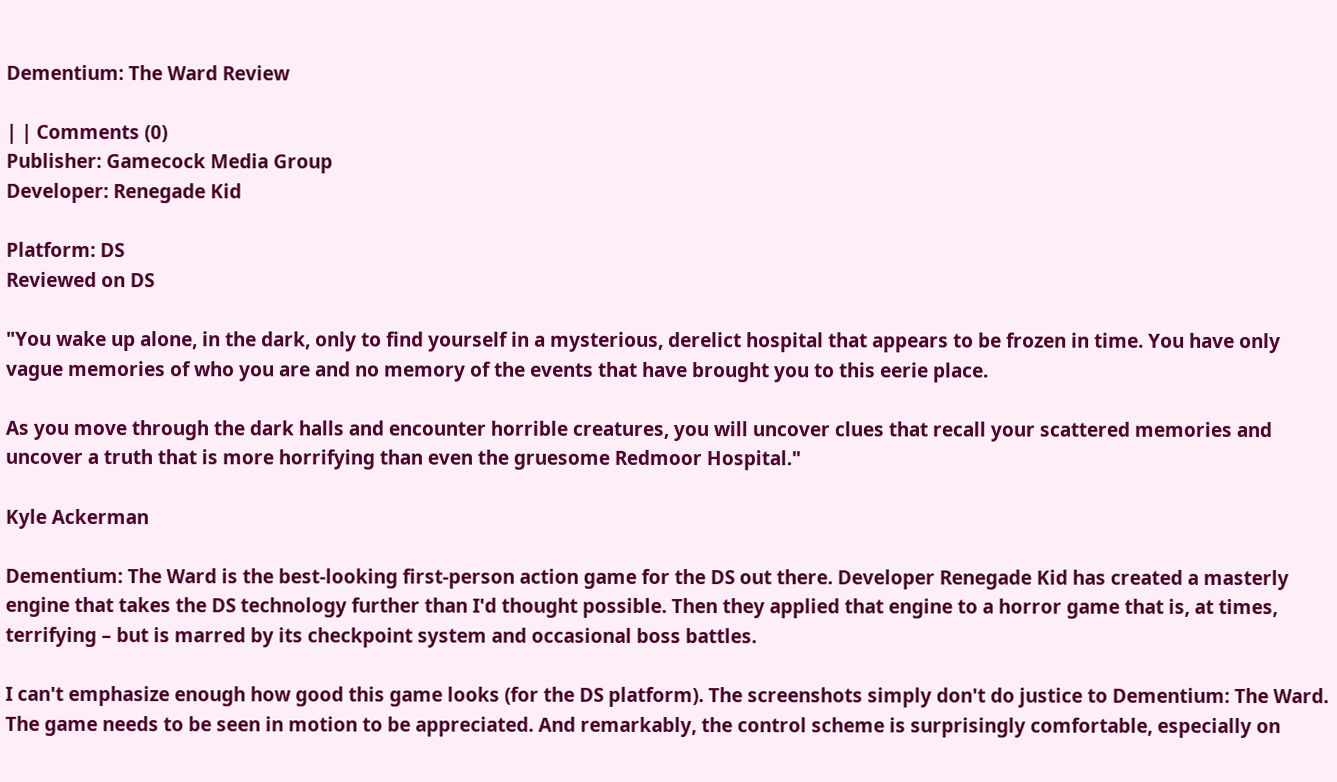Dementium: The Ward Review

| | Comments (0)
Publisher: Gamecock Media Group
Developer: Renegade Kid

Platform: DS
Reviewed on DS

"You wake up alone, in the dark, only to find yourself in a mysterious, derelict hospital that appears to be frozen in time. You have only vague memories of who you are and no memory of the events that have brought you to this eerie place.

As you move through the dark halls and encounter horrible creatures, you will uncover clues that recall your scattered memories and uncover a truth that is more horrifying than even the gruesome Redmoor Hospital."

Kyle Ackerman

Dementium: The Ward is the best-looking first-person action game for the DS out there. Developer Renegade Kid has created a masterly engine that takes the DS technology further than I'd thought possible. Then they applied that engine to a horror game that is, at times, terrifying – but is marred by its checkpoint system and occasional boss battles.

I can't emphasize enough how good this game looks (for the DS platform). The screenshots simply don't do justice to Dementium: The Ward. The game needs to be seen in motion to be appreciated. And remarkably, the control scheme is surprisingly comfortable, especially on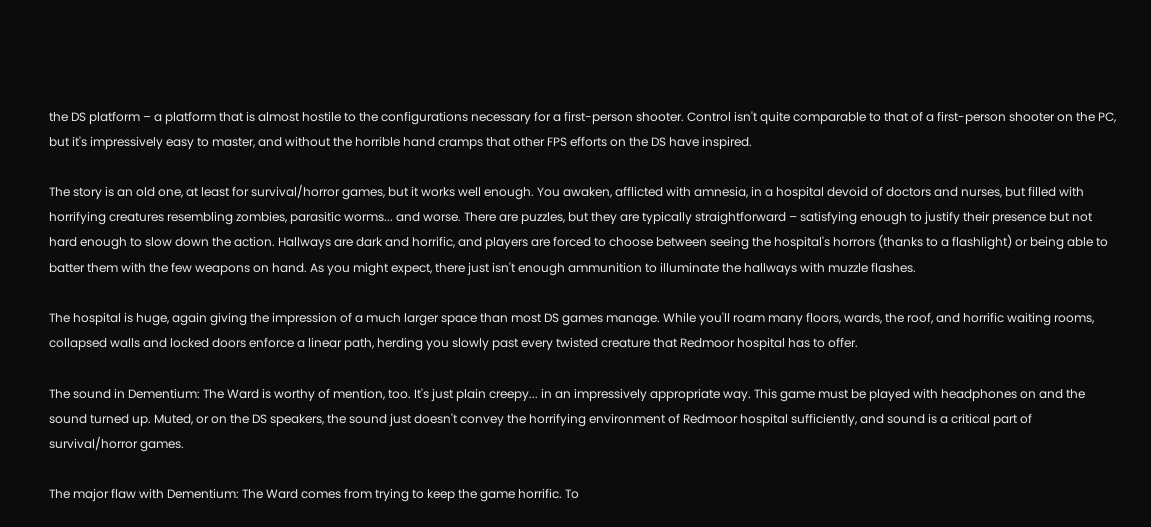the DS platform – a platform that is almost hostile to the configurations necessary for a first-person shooter. Control isn't quite comparable to that of a first-person shooter on the PC, but it's impressively easy to master, and without the horrible hand cramps that other FPS efforts on the DS have inspired.

The story is an old one, at least for survival/horror games, but it works well enough. You awaken, afflicted with amnesia, in a hospital devoid of doctors and nurses, but filled with horrifying creatures resembling zombies, parasitic worms... and worse. There are puzzles, but they are typically straightforward – satisfying enough to justify their presence but not hard enough to slow down the action. Hallways are dark and horrific, and players are forced to choose between seeing the hospital's horrors (thanks to a flashlight) or being able to batter them with the few weapons on hand. As you might expect, there just isn't enough ammunition to illuminate the hallways with muzzle flashes.

The hospital is huge, again giving the impression of a much larger space than most DS games manage. While you'll roam many floors, wards, the roof, and horrific waiting rooms, collapsed walls and locked doors enforce a linear path, herding you slowly past every twisted creature that Redmoor hospital has to offer.

The sound in Dementium: The Ward is worthy of mention, too. It's just plain creepy... in an impressively appropriate way. This game must be played with headphones on and the sound turned up. Muted, or on the DS speakers, the sound just doesn't convey the horrifying environment of Redmoor hospital sufficiently, and sound is a critical part of survival/horror games.

The major flaw with Dementium: The Ward comes from trying to keep the game horrific. To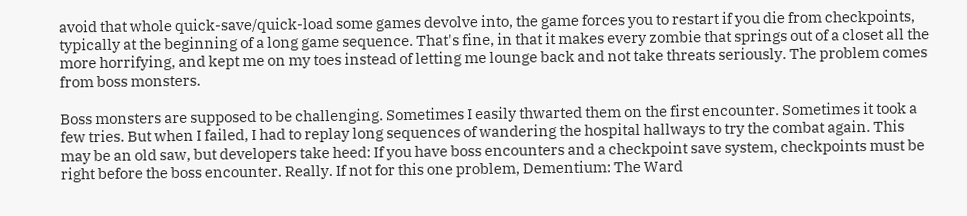avoid that whole quick-save/quick-load some games devolve into, the game forces you to restart if you die from checkpoints, typically at the beginning of a long game sequence. That's fine, in that it makes every zombie that springs out of a closet all the more horrifying, and kept me on my toes instead of letting me lounge back and not take threats seriously. The problem comes from boss monsters.

Boss monsters are supposed to be challenging. Sometimes I easily thwarted them on the first encounter. Sometimes it took a few tries. But when I failed, I had to replay long sequences of wandering the hospital hallways to try the combat again. This may be an old saw, but developers take heed: If you have boss encounters and a checkpoint save system, checkpoints must be right before the boss encounter. Really. If not for this one problem, Dementium: The Ward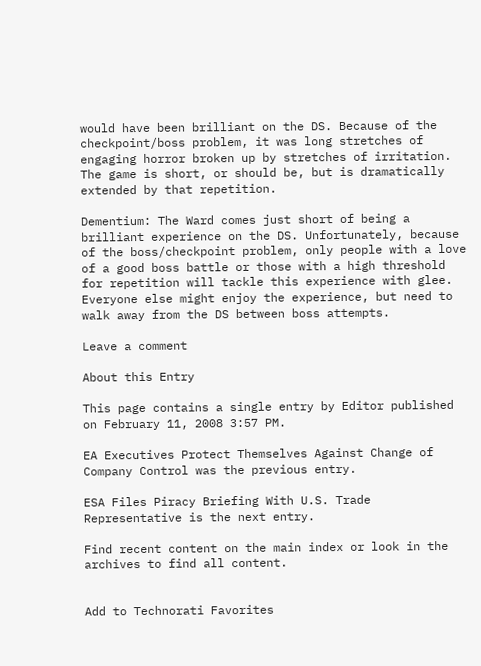would have been brilliant on the DS. Because of the checkpoint/boss problem, it was long stretches of engaging horror broken up by stretches of irritation. The game is short, or should be, but is dramatically extended by that repetition.

Dementium: The Ward comes just short of being a brilliant experience on the DS. Unfortunately, because of the boss/checkpoint problem, only people with a love of a good boss battle or those with a high threshold for repetition will tackle this experience with glee. Everyone else might enjoy the experience, but need to walk away from the DS between boss attempts.

Leave a comment

About this Entry

This page contains a single entry by Editor published on February 11, 2008 3:57 PM.

EA Executives Protect Themselves Against Change of Company Control was the previous entry.

ESA Files Piracy Briefing With U.S. Trade Representative is the next entry.

Find recent content on the main index or look in the archives to find all content.


Add to Technorati Favorites